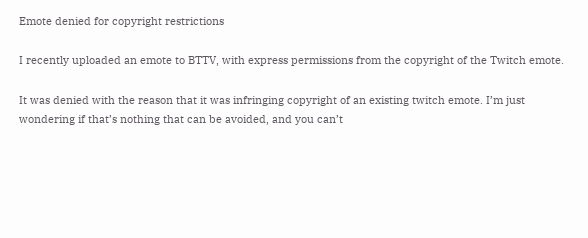Emote denied for copyright restrictions

I recently uploaded an emote to BTTV, with express permissions from the copyright of the Twitch emote.

It was denied with the reason that it was infringing copyright of an existing twitch emote. I’m just wondering if that’s nothing that can be avoided, and you can’t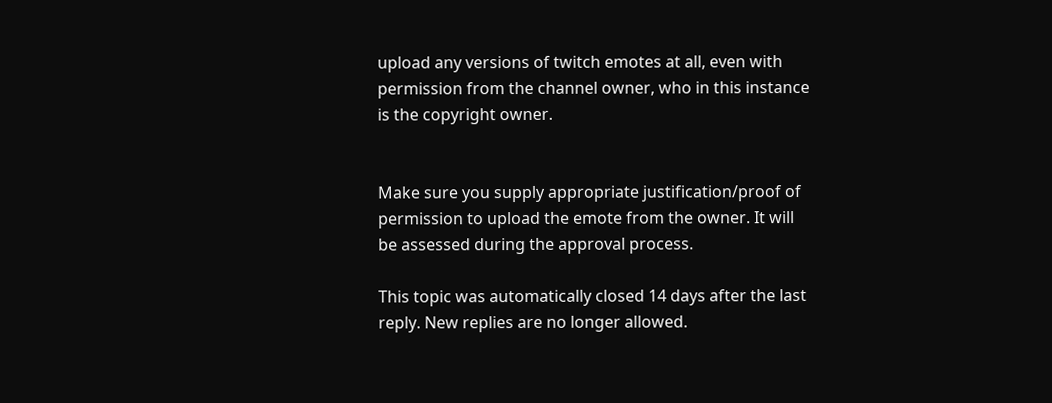upload any versions of twitch emotes at all, even with permission from the channel owner, who in this instance is the copyright owner.


Make sure you supply appropriate justification/proof of permission to upload the emote from the owner. It will be assessed during the approval process.

This topic was automatically closed 14 days after the last reply. New replies are no longer allowed.